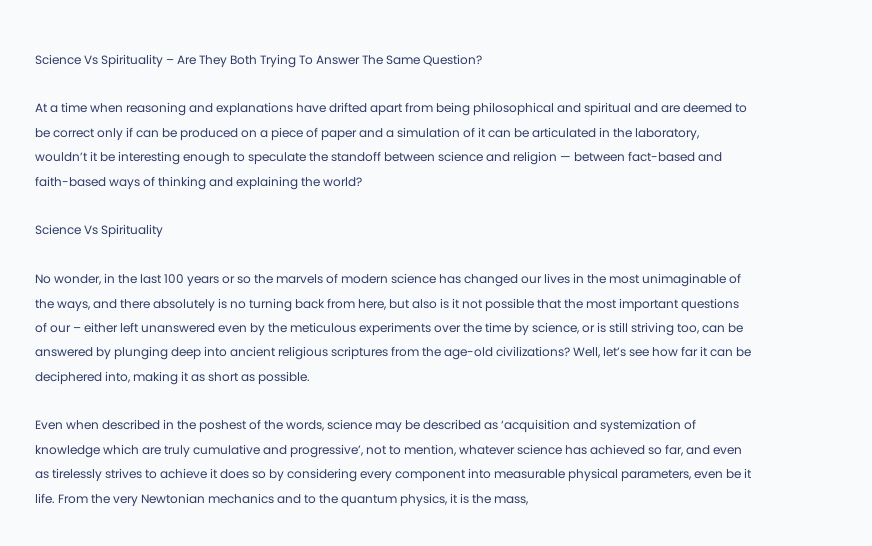Science Vs Spirituality – Are They Both Trying To Answer The Same Question?

At a time when reasoning and explanations have drifted apart from being philosophical and spiritual and are deemed to be correct only if can be produced on a piece of paper and a simulation of it can be articulated in the laboratory, wouldn’t it be interesting enough to speculate the standoff between science and religion — between fact-based and faith-based ways of thinking and explaining the world?

Science Vs Spirituality

No wonder, in the last 100 years or so the marvels of modern science has changed our lives in the most unimaginable of the ways, and there absolutely is no turning back from here, but also is it not possible that the most important questions of our – either left unanswered even by the meticulous experiments over the time by science, or is still striving too, can be answered by plunging deep into ancient religious scriptures from the age-old civilizations? Well, let’s see how far it can be deciphered into, making it as short as possible.

Even when described in the poshest of the words, science may be described as ‘acquisition and systemization of knowledge which are truly cumulative and progressive’, not to mention, whatever science has achieved so far, and even as tirelessly strives to achieve it does so by considering every component into measurable physical parameters, even be it life. From the very Newtonian mechanics and to the quantum physics, it is the mass,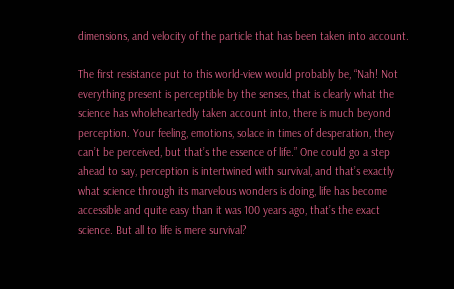dimensions, and velocity of the particle that has been taken into account.

The first resistance put to this world-view would probably be, “Nah! Not everything present is perceptible by the senses, that is clearly what the science has wholeheartedly taken account into, there is much beyond perception. Your feeling, emotions, solace in times of desperation, they can’t be perceived, but that’s the essence of life.” One could go a step ahead to say, perception is intertwined with survival, and that’s exactly what science through its marvelous wonders is doing, life has become accessible and quite easy than it was 100 years ago, that’s the exact science. But all to life is mere survival?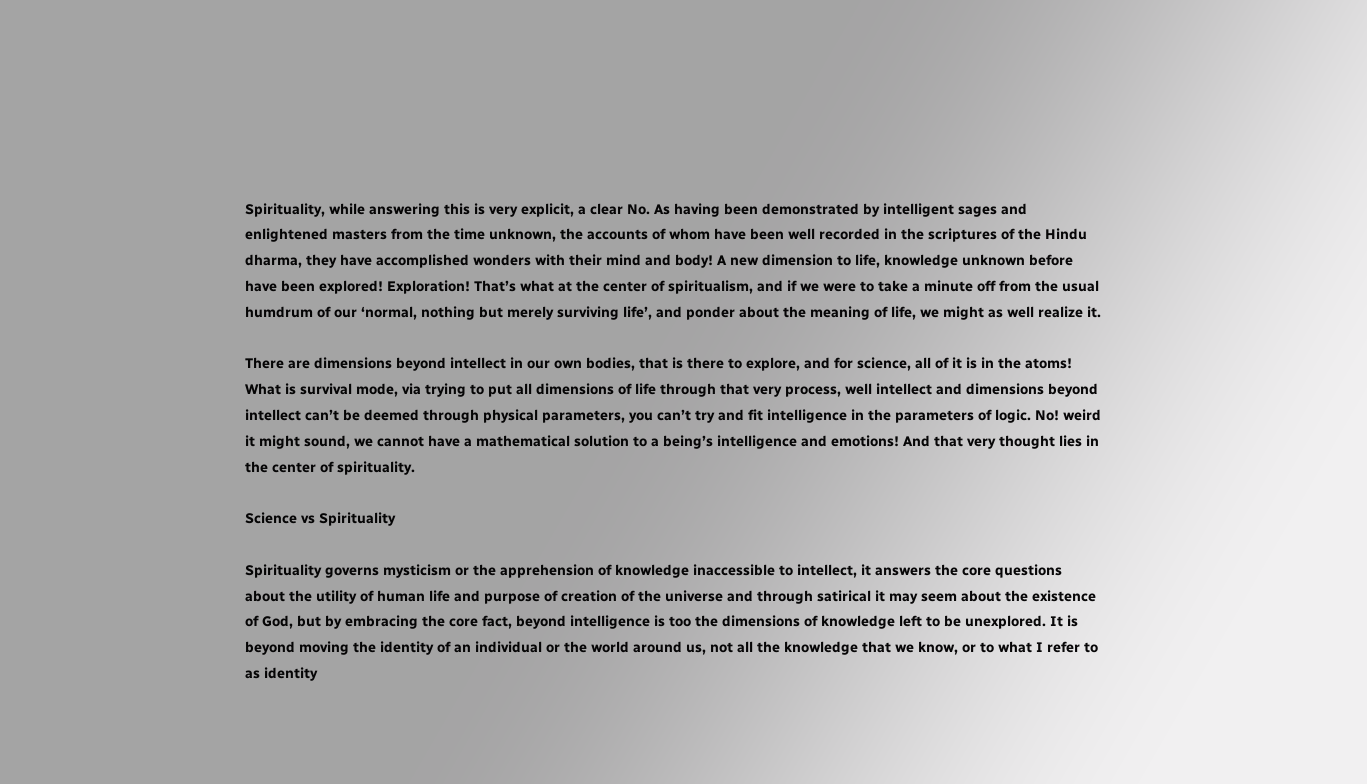Spirituality, while answering this is very explicit, a clear No. As having been demonstrated by intelligent sages and enlightened masters from the time unknown, the accounts of whom have been well recorded in the scriptures of the Hindu dharma, they have accomplished wonders with their mind and body! A new dimension to life, knowledge unknown before have been explored! Exploration! That’s what at the center of spiritualism, and if we were to take a minute off from the usual humdrum of our ‘normal, nothing but merely surviving life’, and ponder about the meaning of life, we might as well realize it.

There are dimensions beyond intellect in our own bodies, that is there to explore, and for science, all of it is in the atoms! What is survival mode, via trying to put all dimensions of life through that very process, well intellect and dimensions beyond intellect can’t be deemed through physical parameters, you can’t try and fit intelligence in the parameters of logic. No! weird it might sound, we cannot have a mathematical solution to a being’s intelligence and emotions! And that very thought lies in the center of spirituality.

Science vs Spirituality

Spirituality governs mysticism or the apprehension of knowledge inaccessible to intellect, it answers the core questions about the utility of human life and purpose of creation of the universe and through satirical it may seem about the existence of God, but by embracing the core fact, beyond intelligence is too the dimensions of knowledge left to be unexplored. It is beyond moving the identity of an individual or the world around us, not all the knowledge that we know, or to what I refer to as identity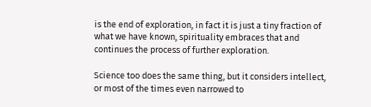is the end of exploration, in fact it is just a tiny fraction of what we have known, spirituality embraces that and continues the process of further exploration.

Science too does the same thing, but it considers intellect, or most of the times even narrowed to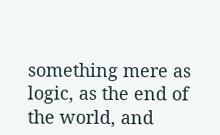something mere as logic, as the end of the world, and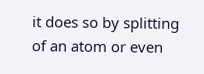it does so by splitting of an atom or even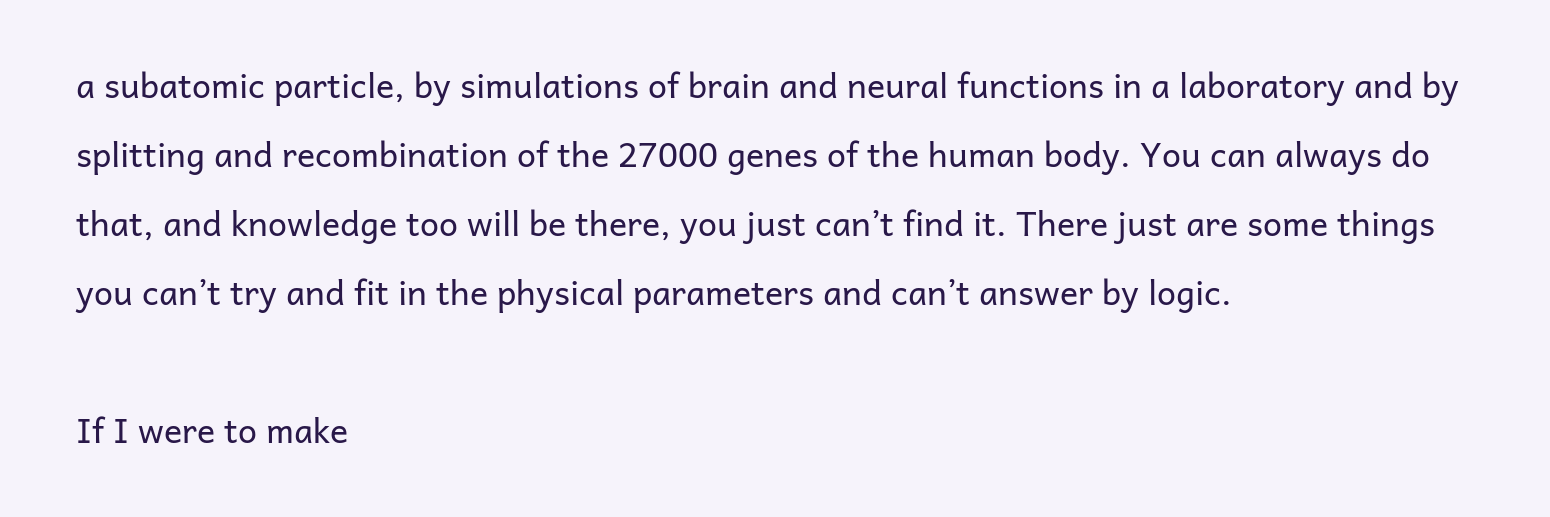a subatomic particle, by simulations of brain and neural functions in a laboratory and by splitting and recombination of the 27000 genes of the human body. You can always do that, and knowledge too will be there, you just can’t find it. There just are some things you can’t try and fit in the physical parameters and can’t answer by logic.

If I were to make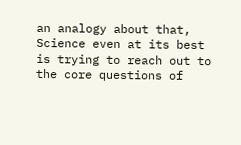an analogy about that, Science even at its best is trying to reach out to the core questions of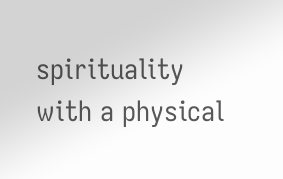spirituality with a physical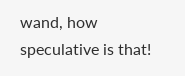wand, how speculative is that!